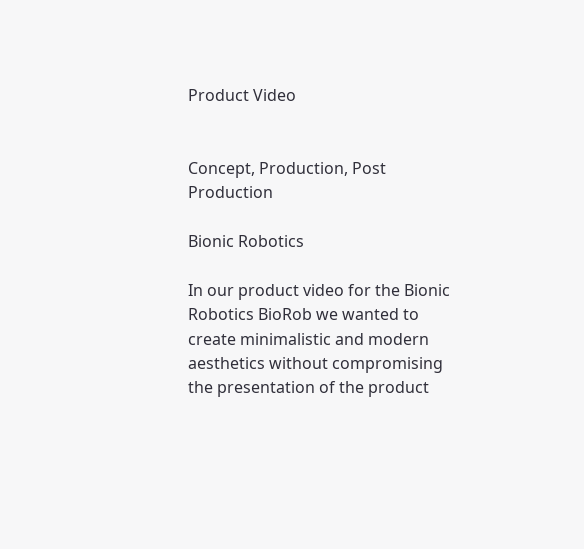Product Video


Concept, Production, Post Production

Bionic Robotics

In our product video for the Bionic Robotics BioRob we wanted to create minimalistic and modern aesthetics without compromising the presentation of the product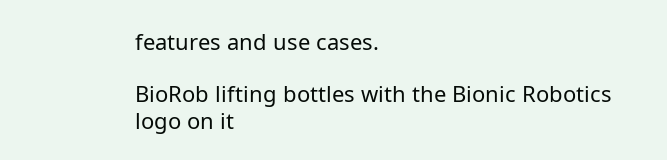features and use cases.

BioRob lifting bottles with the Bionic Robotics logo on it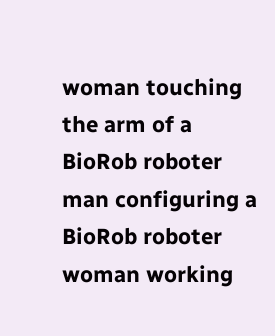woman touching the arm of a BioRob roboter man configuring a BioRob roboter woman working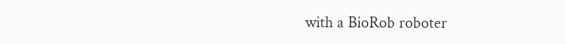with a BioRob roboter